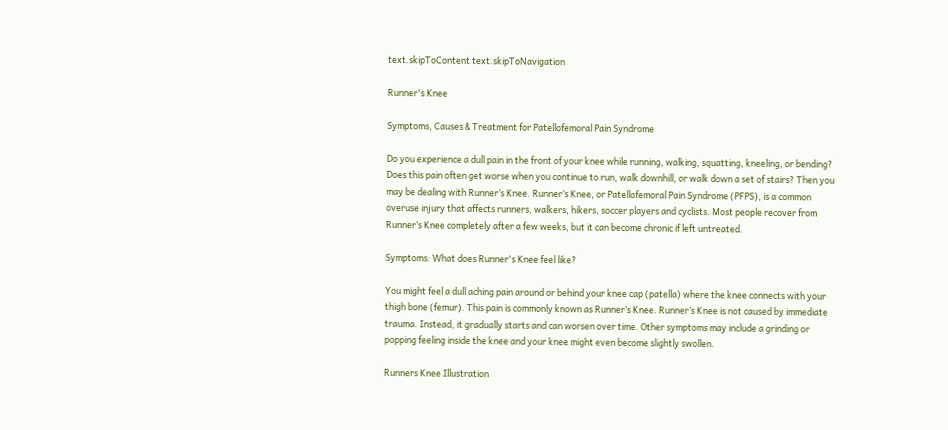text.skipToContent text.skipToNavigation

Runner's Knee

Symptoms, Causes & Treatment for Patellofemoral Pain Syndrome

Do you experience a dull pain in the front of your knee while running, walking, squatting, kneeling, or bending? Does this pain often get worse when you continue to run, walk downhill, or walk down a set of stairs? Then you may be dealing with Runner’s Knee. Runner’s Knee, or Patellofemoral Pain Syndrome (PFPS), is a common overuse injury that affects runners, walkers, hikers, soccer players and cyclists. Most people recover from Runner’s Knee completely after a few weeks, but it can become chronic if left untreated.

Symptoms: What does Runner's Knee feel like?

You might feel a dull aching pain around or behind your knee cap (patella) where the knee connects with your thigh bone (femur). This pain is commonly known as Runner’s Knee. Runner’s Knee is not caused by immediate trauma. Instead, it gradually starts and can worsen over time. Other symptoms may include a grinding or popping feeling inside the knee and your knee might even become slightly swollen.

Runners Knee Illustration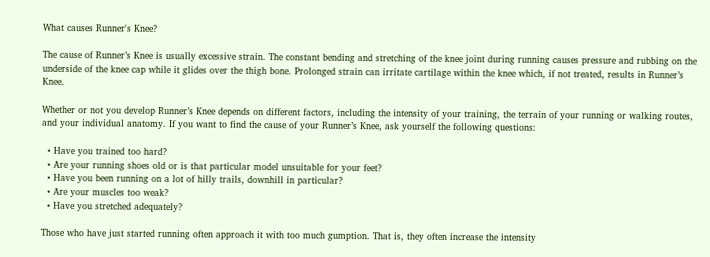What causes Runner's Knee?

The cause of Runner’s Knee is usually excessive strain. The constant bending and stretching of the knee joint during running causes pressure and rubbing on the underside of the knee cap while it glides over the thigh bone. Prolonged strain can irritate cartilage within the knee which, if not treated, results in Runner’s Knee.

Whether or not you develop Runner’s Knee depends on different factors, including the intensity of your training, the terrain of your running or walking routes, and your individual anatomy. If you want to find the cause of your Runner’s Knee, ask yourself the following questions:

  • Have you trained too hard?
  • Are your running shoes old or is that particular model unsuitable for your feet?
  • Have you been running on a lot of hilly trails, downhill in particular?
  • Are your muscles too weak?
  • Have you stretched adequately?

Those who have just started running often approach it with too much gumption. That is, they often increase the intensity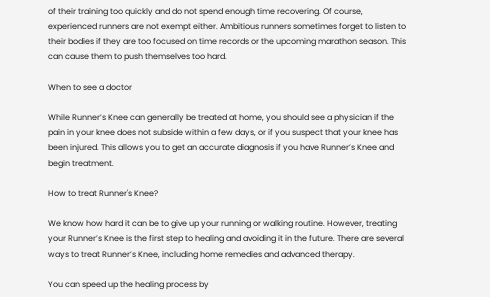of their training too quickly and do not spend enough time recovering. Of course, experienced runners are not exempt either. Ambitious runners sometimes forget to listen to their bodies if they are too focused on time records or the upcoming marathon season. This can cause them to push themselves too hard.

When to see a doctor

While Runner’s Knee can generally be treated at home, you should see a physician if the pain in your knee does not subside within a few days, or if you suspect that your knee has been injured. This allows you to get an accurate diagnosis if you have Runner’s Knee and begin treatment.

How to treat Runner's Knee?

We know how hard it can be to give up your running or walking routine. However, treating your Runner’s Knee is the first step to healing and avoiding it in the future. There are several ways to treat Runner’s Knee, including home remedies and advanced therapy.

You can speed up the healing process by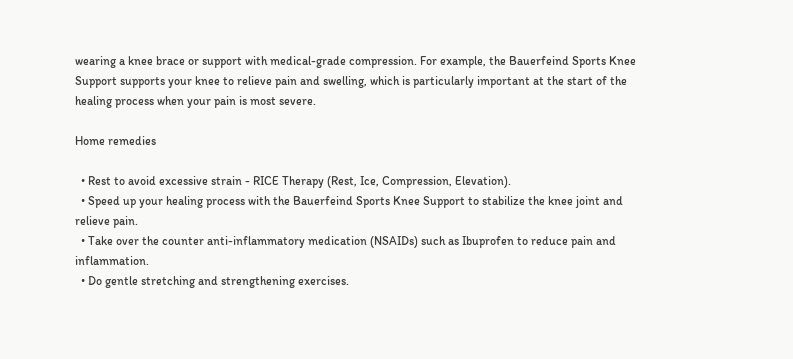wearing a knee brace or support with medical-grade compression. For example, the Bauerfeind Sports Knee Support supports your knee to relieve pain and swelling, which is particularly important at the start of the healing process when your pain is most severe.

Home remedies

  • Rest to avoid excessive strain - RICE Therapy (Rest, Ice, Compression, Elevation).
  • Speed up your healing process with the Bauerfeind Sports Knee Support to stabilize the knee joint and relieve pain.
  • Take over the counter anti-inflammatory medication (NSAIDs) such as Ibuprofen to reduce pain and inflammation.
  • Do gentle stretching and strengthening exercises.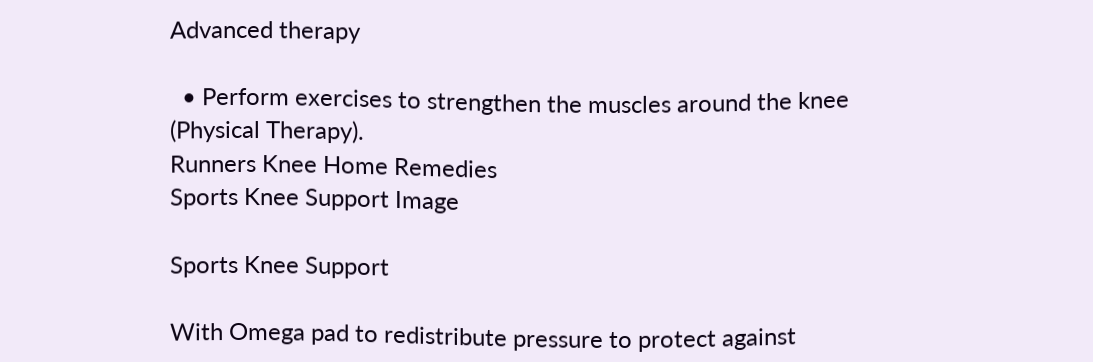Advanced therapy

  • Perform exercises to strengthen the muscles around the knee (Physical Therapy).
Runners Knee Home Remedies
Sports Knee Support Image

Sports Knee Support

With Omega pad to redistribute pressure to protect against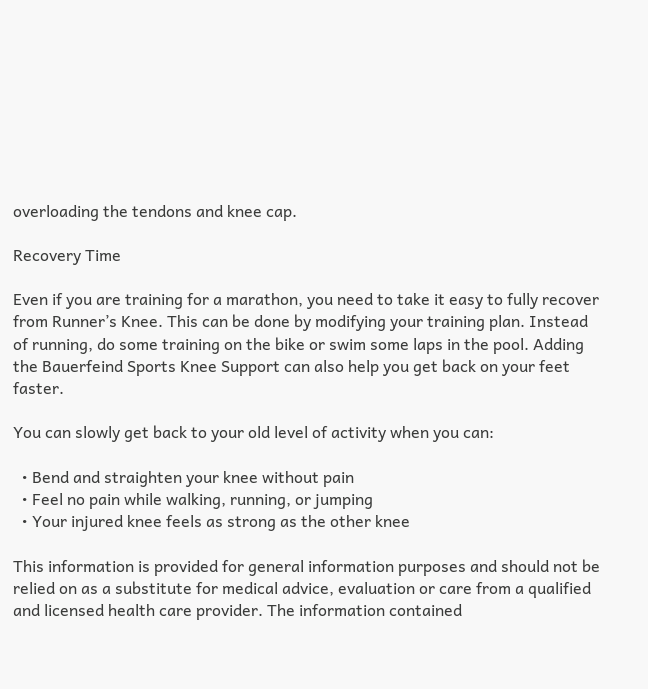overloading the tendons and knee cap.

Recovery Time

Even if you are training for a marathon, you need to take it easy to fully recover from Runner’s Knee. This can be done by modifying your training plan. Instead of running, do some training on the bike or swim some laps in the pool. Adding the Bauerfeind Sports Knee Support can also help you get back on your feet faster.

You can slowly get back to your old level of activity when you can:

  • Bend and straighten your knee without pain
  • Feel no pain while walking, running, or jumping
  • Your injured knee feels as strong as the other knee

This information is provided for general information purposes and should not be relied on as a substitute for medical advice, evaluation or care from a qualified and licensed health care provider. The information contained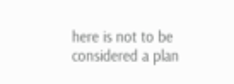here is not to be considered a plan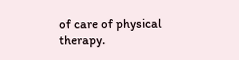of care of physical therapy.